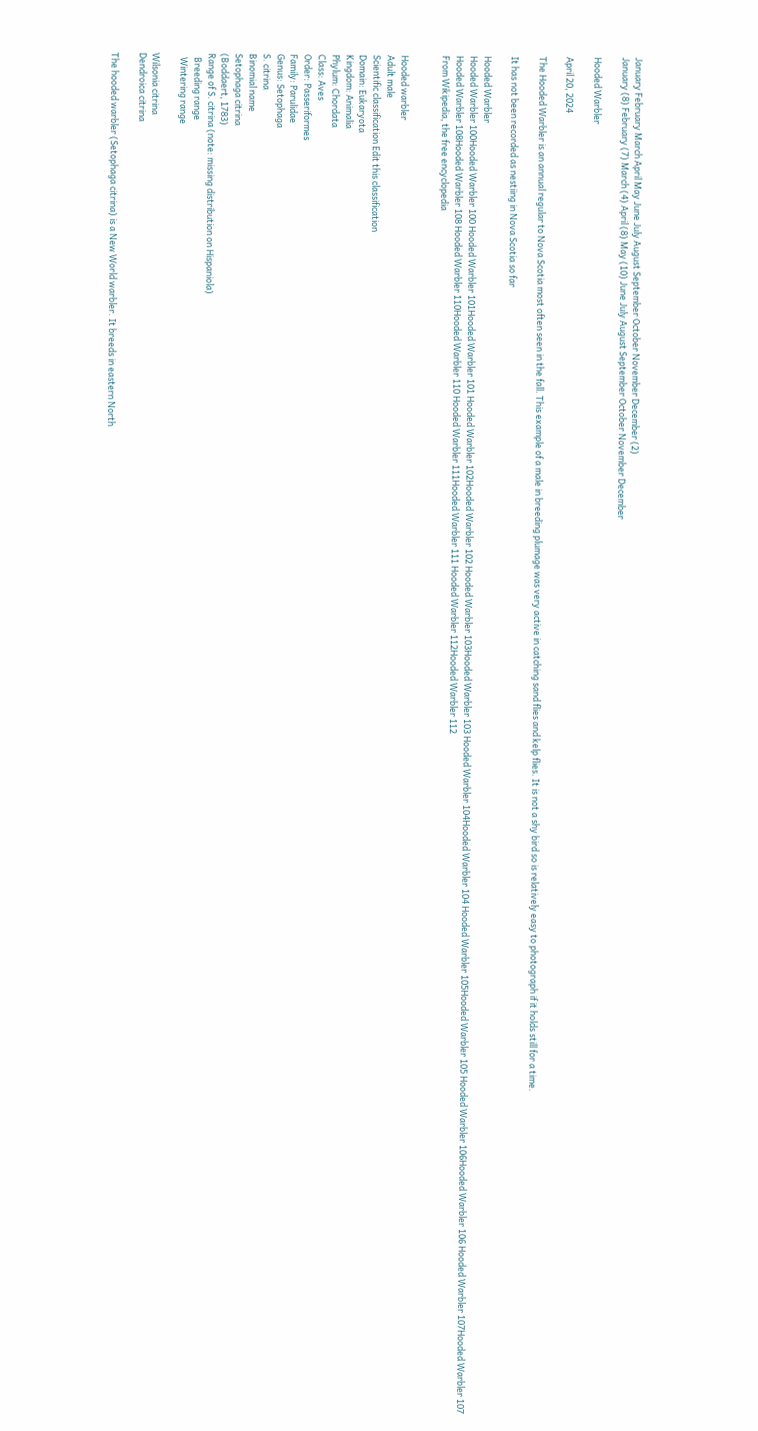January February March April May June July August September October November December (2)
January (8) February (7) March (4) April (8) May (10) June July August September October November December

Hooded Warbler

April 20, 2024

The Hooded Warbler is an annual regular to Nova Scotia most often seen in the fall. This example of a male in breeding plumage was very active in catching sand flies and kelp flies. It is not a shy bird so is relatively easy to photograph if it holds still for a time.

It has not been recorded as nestiing in Nova Scotia so far

Hooded Warbler
Hooded Warbler 100Hooded Warbler 100 Hooded Warbler 101Hooded Warbler 101 Hooded Warbler 102Hooded Warbler 102 Hooded Warbler 103Hooded Warbler 103 Hooded Warbler 104Hooded Warbler 104 Hooded Warbler 105Hooded Warbler 105 Hooded Warbler 106Hooded Warbler 106 Hooded Warbler 107Hooded Warbler 107 Hooded Warbler 108Hooded Warbler 108 Hooded Warbler 110Hooded Warbler 110 Hooded Warbler 111Hooded Warbler 111 Hooded Warbler 112Hooded Warbler 112
From Wikipedia, the free encyclopedia


Hooded warbler
Adult male
Scientific classification Edit this classification
Domain: Eukaryota
Kingdom: Animalia
Phylum: Chordata
Class: Aves
Order: Passeriformes
Family: Parulidae
Genus: Setophaga
S. citrina
Binomial name
Setophaga citrina
(Boddaert, 1783)
Range of S. citrina (note: missing distribution on Hispaniola)
  Breeding range
  Wintering range

Wilsonia citrina
Dendroica citrina

The hooded warbler (Setophaga citrina) is a New World warbler. It breeds in eastern North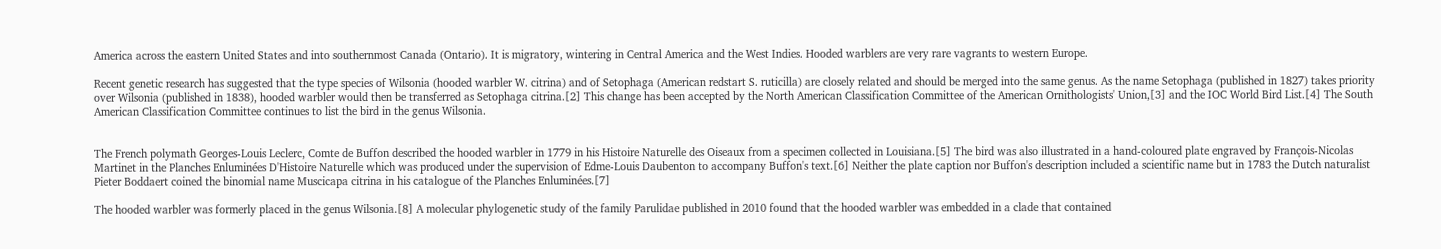America across the eastern United States and into southernmost Canada (Ontario). It is migratory, wintering in Central America and the West Indies. Hooded warblers are very rare vagrants to western Europe.

Recent genetic research has suggested that the type species of Wilsonia (hooded warbler W. citrina) and of Setophaga (American redstart S. ruticilla) are closely related and should be merged into the same genus. As the name Setophaga (published in 1827) takes priority over Wilsonia (published in 1838), hooded warbler would then be transferred as Setophaga citrina.[2] This change has been accepted by the North American Classification Committee of the American Ornithologists' Union,[3] and the IOC World Bird List.[4] The South American Classification Committee continues to list the bird in the genus Wilsonia.


The French polymath Georges-Louis Leclerc, Comte de Buffon described the hooded warbler in 1779 in his Histoire Naturelle des Oiseaux from a specimen collected in Louisiana.[5] The bird was also illustrated in a hand-coloured plate engraved by François-Nicolas Martinet in the Planches Enluminées D'Histoire Naturelle which was produced under the supervision of Edme-Louis Daubenton to accompany Buffon's text.[6] Neither the plate caption nor Buffon's description included a scientific name but in 1783 the Dutch naturalist Pieter Boddaert coined the binomial name Muscicapa citrina in his catalogue of the Planches Enluminées.[7]

The hooded warbler was formerly placed in the genus Wilsonia.[8] A molecular phylogenetic study of the family Parulidae published in 2010 found that the hooded warbler was embedded in a clade that contained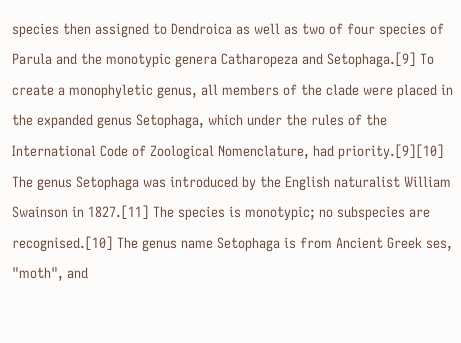species then assigned to Dendroica as well as two of four species of Parula and the monotypic genera Catharopeza and Setophaga.[9] To create a monophyletic genus, all members of the clade were placed in the expanded genus Setophaga, which under the rules of the International Code of Zoological Nomenclature, had priority.[9][10] The genus Setophaga was introduced by the English naturalist William Swainson in 1827.[11] The species is monotypic; no subspecies are recognised.[10] The genus name Setophaga is from Ancient Greek ses, "moth", and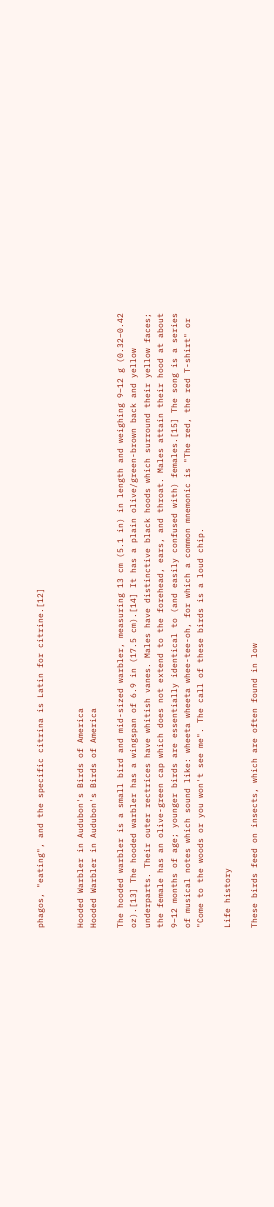phagos, "eating", and the specific citrina is Latin for citrine.[12]


Hooded Warbler in Audubon's Birds of America
Hooded Warbler in Audubon's Birds of America

The hooded warbler is a small bird and mid-sized warbler, measuring 13 cm (5.1 in) in length and weighing 9–12 g (0.32–0.42 oz).[13] The hooded warbler has a wingspan of 6.9 in (17.5 cm).[14] It has a plain olive/green-brown back and yellow underparts. Their outer rectrices have whitish vanes. Males have distinctive black hoods which surround their yellow faces; the female has an olive-green cap which does not extend to the forehead, ears, and throat. Males attain their hood at about 9–12 months of age; younger birds are essentially identical to (and easily confused with) females.[15] The song is a series of musical notes which sound like: wheeta wheeta whee-tee-oh, for which a common mnemonic is "The red, the red T-shirt" or "Come to the woods or you won't see me". The call of these birds is a loud chip.

Life history

These birds feed on insects, which are often found in low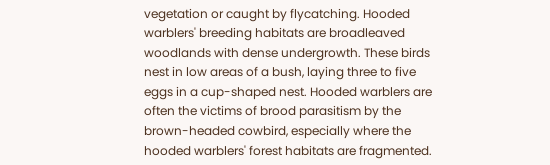vegetation or caught by flycatching. Hooded warblers' breeding habitats are broadleaved woodlands with dense undergrowth. These birds nest in low areas of a bush, laying three to five eggs in a cup-shaped nest. Hooded warblers are often the victims of brood parasitism by the brown-headed cowbird, especially where the hooded warblers' forest habitats are fragmented.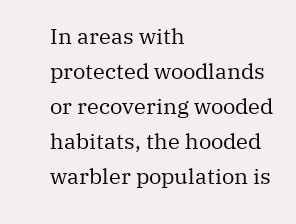In areas with protected woodlands or recovering wooded habitats, the hooded warbler population is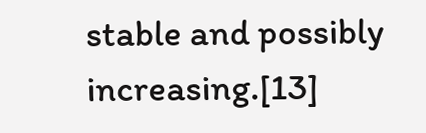stable and possibly increasing.[13]